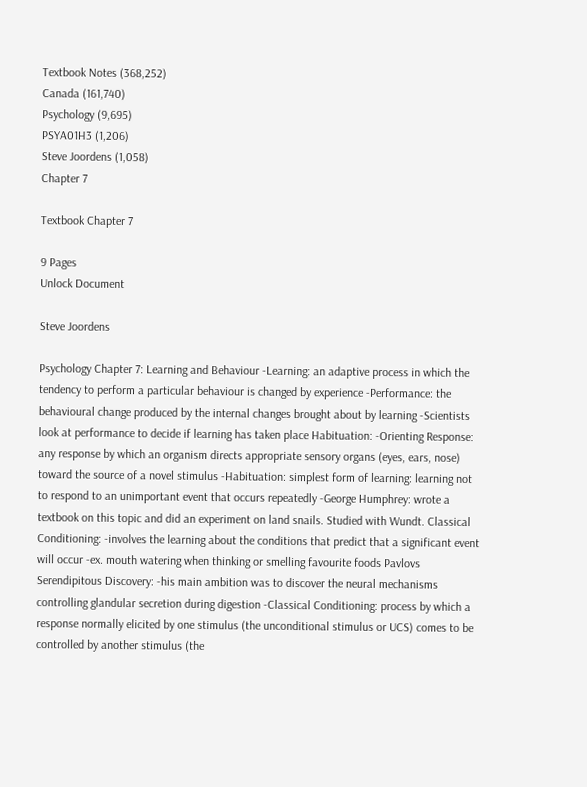Textbook Notes (368,252)
Canada (161,740)
Psychology (9,695)
PSYA01H3 (1,206)
Steve Joordens (1,058)
Chapter 7

Textbook Chapter 7

9 Pages
Unlock Document

Steve Joordens

Psychology Chapter 7: Learning and Behaviour -Learning: an adaptive process in which the tendency to perform a particular behaviour is changed by experience -Performance: the behavioural change produced by the internal changes brought about by learning -Scientists look at performance to decide if learning has taken place Habituation: -Orienting Response: any response by which an organism directs appropriate sensory organs (eyes, ears, nose) toward the source of a novel stimulus -Habituation: simplest form of learning: learning not to respond to an unimportant event that occurs repeatedly -George Humphrey: wrote a textbook on this topic and did an experiment on land snails. Studied with Wundt. Classical Conditioning: -involves the learning about the conditions that predict that a significant event will occur -ex. mouth watering when thinking or smelling favourite foods Pavlovs Serendipitous Discovery: -his main ambition was to discover the neural mechanisms controlling glandular secretion during digestion -Classical Conditioning: process by which a response normally elicited by one stimulus (the unconditional stimulus or UCS) comes to be controlled by another stimulus (the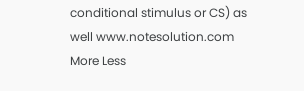conditional stimulus or CS) as well www.notesolution.com
More Less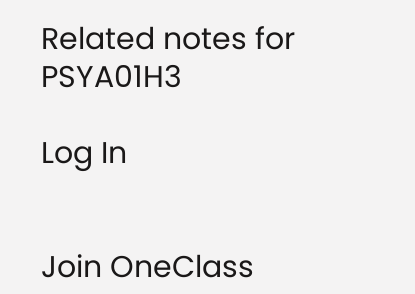Related notes for PSYA01H3

Log In


Join OneClass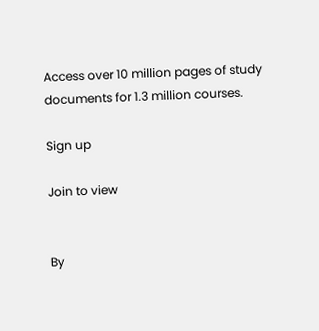Access over 10 million pages of study
documents for 1.3 million courses.

Sign up

Join to view


By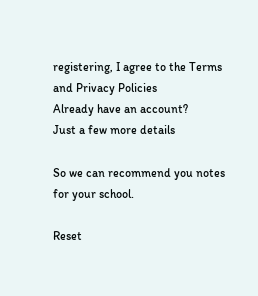registering, I agree to the Terms and Privacy Policies
Already have an account?
Just a few more details

So we can recommend you notes for your school.

Reset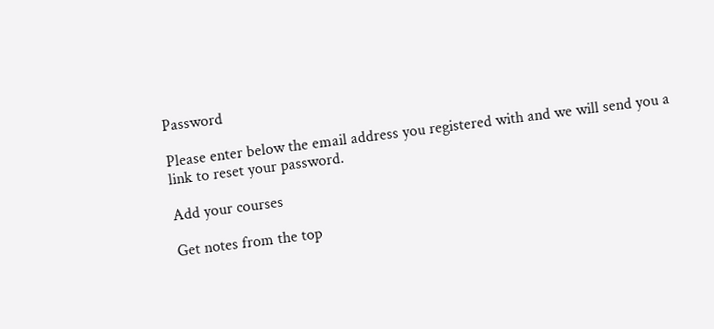Password

Please enter below the email address you registered with and we will send you a link to reset your password.

Add your courses

Get notes from the top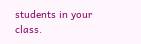students in your class.